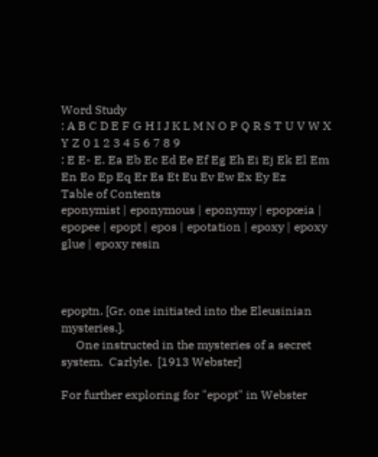Word Study
: A B C D E F G H I J K L M N O P Q R S T U V W X Y Z 0 1 2 3 4 5 6 7 8 9
: E E- E. Ea Eb Ec Ed Ee Ef Eg Eh Ei Ej Ek El Em En Eo Ep Eq Er Es Et Eu Ev Ew Ex Ey Ez
Table of Contents
eponymist | eponymous | eponymy | epopœia | epopee | epopt | epos | epotation | epoxy | epoxy glue | epoxy resin



epoptn. [Gr. one initiated into the Eleusinian mysteries.].
     One instructed in the mysteries of a secret system.  Carlyle.  [1913 Webster]

For further exploring for "epopt" in Webster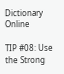Dictionary Online

TIP #08: Use the Strong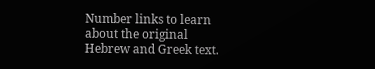Number links to learn about the original Hebrew and Greek text.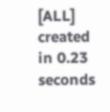[ALL]
created in 0.23 seconds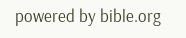powered by bible.org